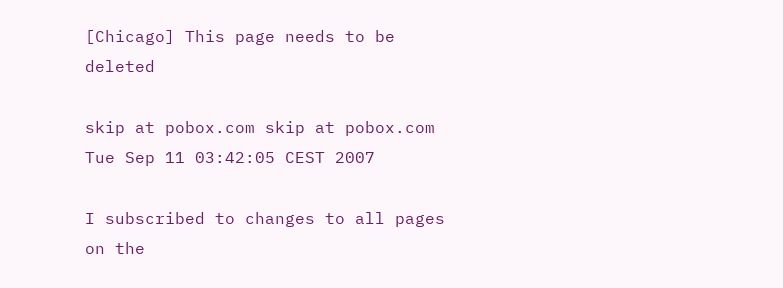[Chicago] This page needs to be deleted

skip at pobox.com skip at pobox.com
Tue Sep 11 03:42:05 CEST 2007

I subscribed to changes to all pages on the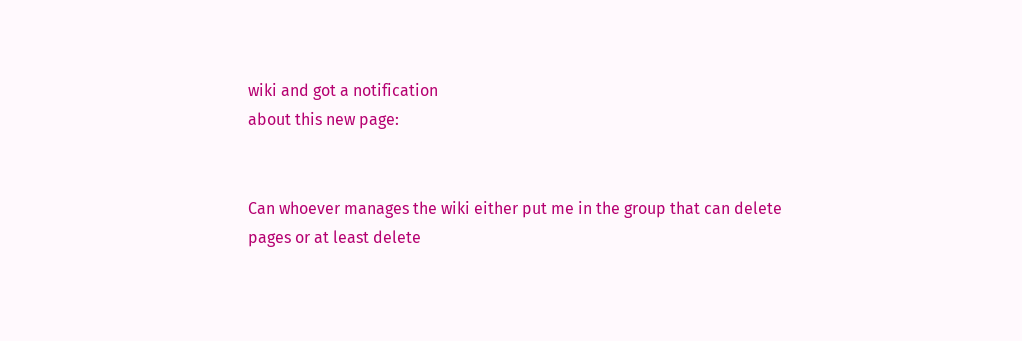wiki and got a notification
about this new page:


Can whoever manages the wiki either put me in the group that can delete
pages or at least delete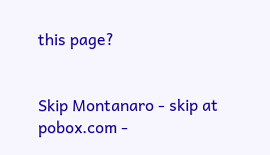this page?


Skip Montanaro - skip at pobox.com -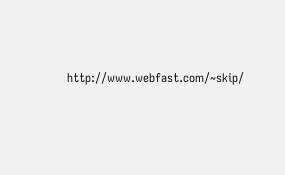http://www.webfast.com/~skip/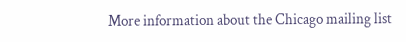More information about the Chicago mailing list